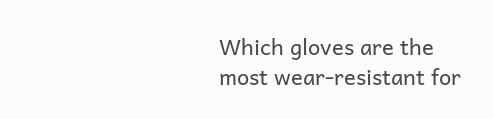Which gloves are the most wear-resistant for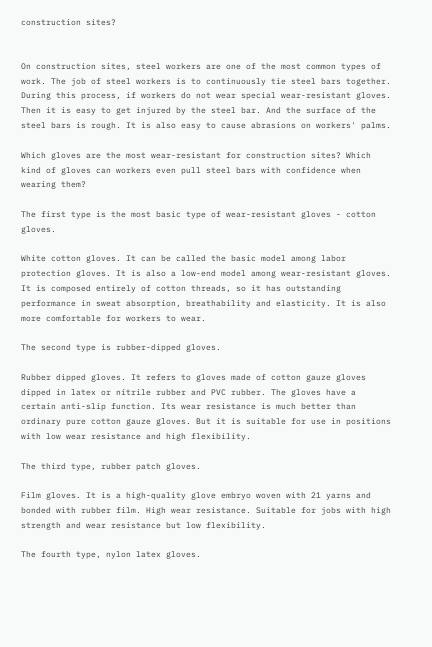construction sites?


On construction sites, steel workers are one of the most common types of work. The job of steel workers is to continuously tie steel bars together. During this process, if workers do not wear special wear-resistant gloves. Then it is easy to get injured by the steel bar. And the surface of the steel bars is rough. It is also easy to cause abrasions on workers' palms.

Which gloves are the most wear-resistant for construction sites? Which kind of gloves can workers even pull steel bars with confidence when wearing them?

The first type is the most basic type of wear-resistant gloves - cotton gloves.

White cotton gloves. It can be called the basic model among labor protection gloves. It is also a low-end model among wear-resistant gloves. It is composed entirely of cotton threads, so it has outstanding performance in sweat absorption, breathability and elasticity. It is also more comfortable for workers to wear.

The second type is rubber-dipped gloves.

Rubber dipped gloves. It refers to gloves made of cotton gauze gloves dipped in latex or nitrile rubber and PVC rubber. The gloves have a certain anti-slip function. Its wear resistance is much better than ordinary pure cotton gauze gloves. But it is suitable for use in positions with low wear resistance and high flexibility.

The third type, rubber patch gloves.

Film gloves. It is a high-quality glove embryo woven with 21 yarns and bonded with rubber film. High wear resistance. Suitable for jobs with high strength and wear resistance but low flexibility.

The fourth type, nylon latex gloves.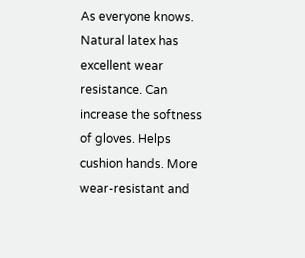As everyone knows. Natural latex has excellent wear resistance. Can increase the softness of gloves. Helps cushion hands. More wear-resistant and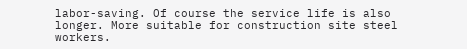labor-saving. Of course the service life is also longer. More suitable for construction site steel workers.